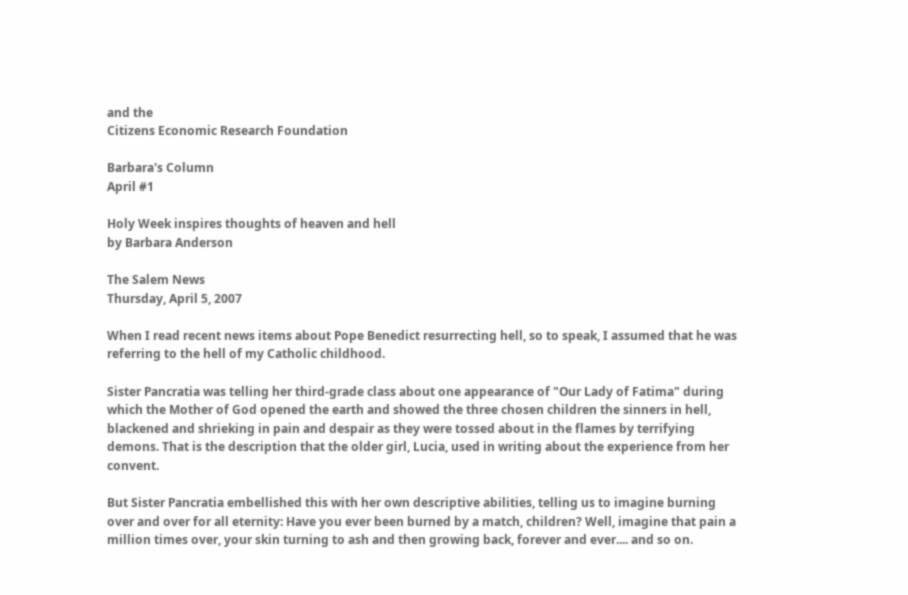and the
Citizens Economic Research Foundation

Barbara's Column
April #1

Holy Week inspires thoughts of heaven and hell
by Barbara Anderson

The Salem News
Thursday, April 5, 2007

When I read recent news items about Pope Benedict resurrecting hell, so to speak, I assumed that he was referring to the hell of my Catholic childhood.

Sister Pancratia was telling her third-grade class about one appearance of "Our Lady of Fatima" during which the Mother of God opened the earth and showed the three chosen children the sinners in hell, blackened and shrieking in pain and despair as they were tossed about in the flames by terrifying demons. That is the description that the older girl, Lucia, used in writing about the experience from her convent.

But Sister Pancratia embellished this with her own descriptive abilities, telling us to imagine burning over and over for all eternity: Have you ever been burned by a match, children? Well, imagine that pain a million times over, your skin turning to ash and then growing back, forever and ever.... and so on.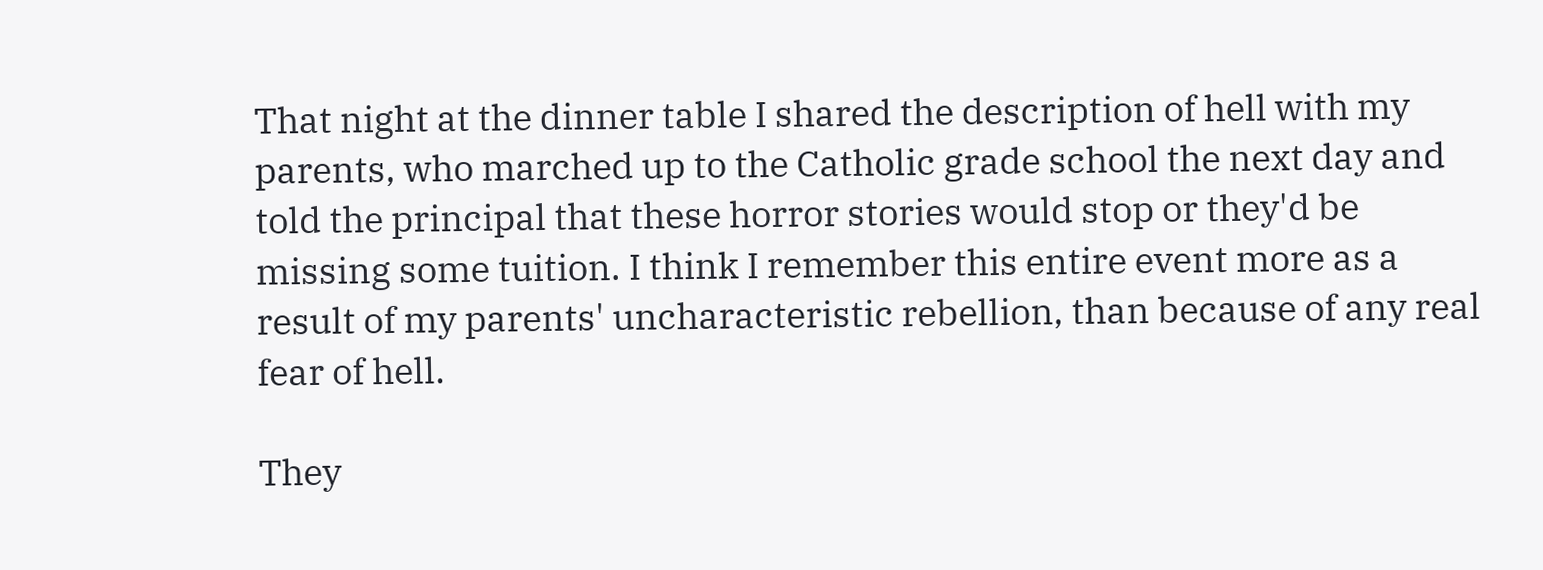That night at the dinner table I shared the description of hell with my parents, who marched up to the Catholic grade school the next day and told the principal that these horror stories would stop or they'd be missing some tuition. I think I remember this entire event more as a result of my parents' uncharacteristic rebellion, than because of any real fear of hell.

They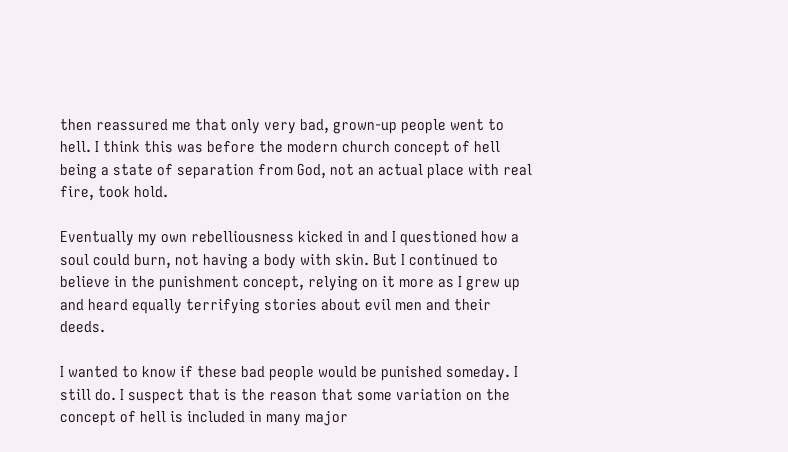then reassured me that only very bad, grown-up people went to hell. I think this was before the modern church concept of hell being a state of separation from God, not an actual place with real fire, took hold.

Eventually my own rebelliousness kicked in and I questioned how a soul could burn, not having a body with skin. But I continued to believe in the punishment concept, relying on it more as I grew up and heard equally terrifying stories about evil men and their deeds.

I wanted to know if these bad people would be punished someday. I still do. I suspect that is the reason that some variation on the concept of hell is included in many major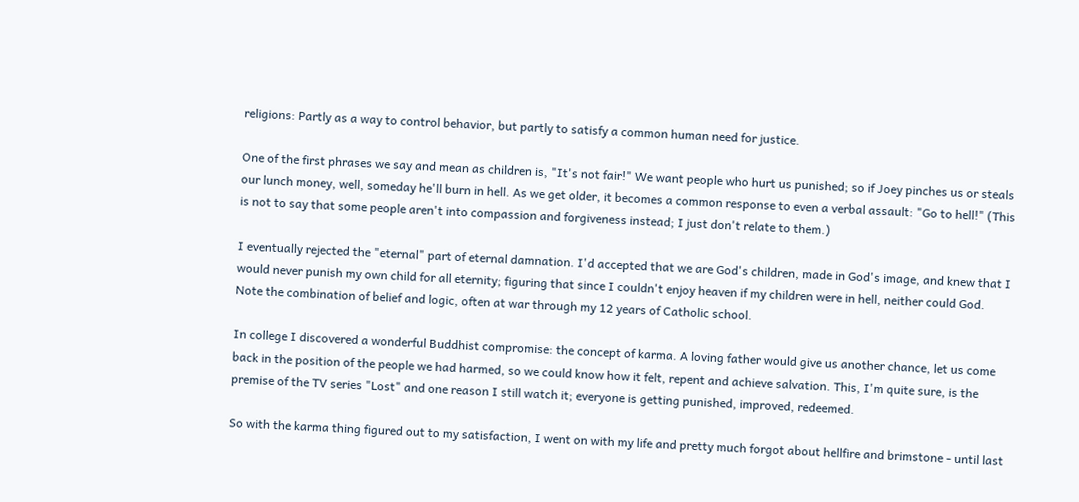religions: Partly as a way to control behavior, but partly to satisfy a common human need for justice.

One of the first phrases we say and mean as children is, "It's not fair!" We want people who hurt us punished; so if Joey pinches us or steals our lunch money, well, someday he'll burn in hell. As we get older, it becomes a common response to even a verbal assault: "Go to hell!" (This is not to say that some people aren't into compassion and forgiveness instead; I just don't relate to them.)

I eventually rejected the "eternal" part of eternal damnation. I'd accepted that we are God's children, made in God's image, and knew that I would never punish my own child for all eternity; figuring that since I couldn't enjoy heaven if my children were in hell, neither could God. Note the combination of belief and logic, often at war through my 12 years of Catholic school.

In college I discovered a wonderful Buddhist compromise: the concept of karma. A loving father would give us another chance, let us come back in the position of the people we had harmed, so we could know how it felt, repent and achieve salvation. This, I'm quite sure, is the premise of the TV series "Lost" and one reason I still watch it; everyone is getting punished, improved, redeemed.

So with the karma thing figured out to my satisfaction, I went on with my life and pretty much forgot about hellfire and brimstone - until last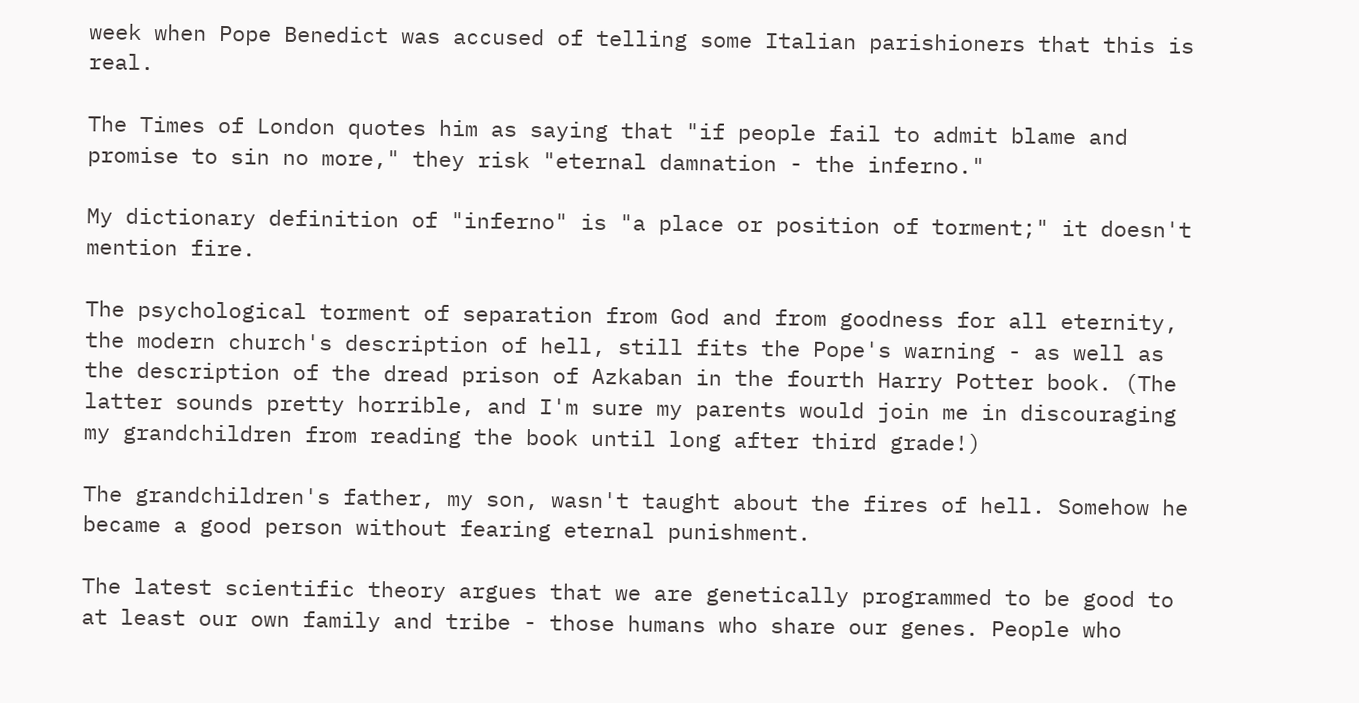week when Pope Benedict was accused of telling some Italian parishioners that this is real.

The Times of London quotes him as saying that "if people fail to admit blame and promise to sin no more," they risk "eternal damnation - the inferno."

My dictionary definition of "inferno" is "a place or position of torment;" it doesn't mention fire.

The psychological torment of separation from God and from goodness for all eternity, the modern church's description of hell, still fits the Pope's warning - as well as the description of the dread prison of Azkaban in the fourth Harry Potter book. (The latter sounds pretty horrible, and I'm sure my parents would join me in discouraging my grandchildren from reading the book until long after third grade!)

The grandchildren's father, my son, wasn't taught about the fires of hell. Somehow he became a good person without fearing eternal punishment.

The latest scientific theory argues that we are genetically programmed to be good to at least our own family and tribe - those humans who share our genes. People who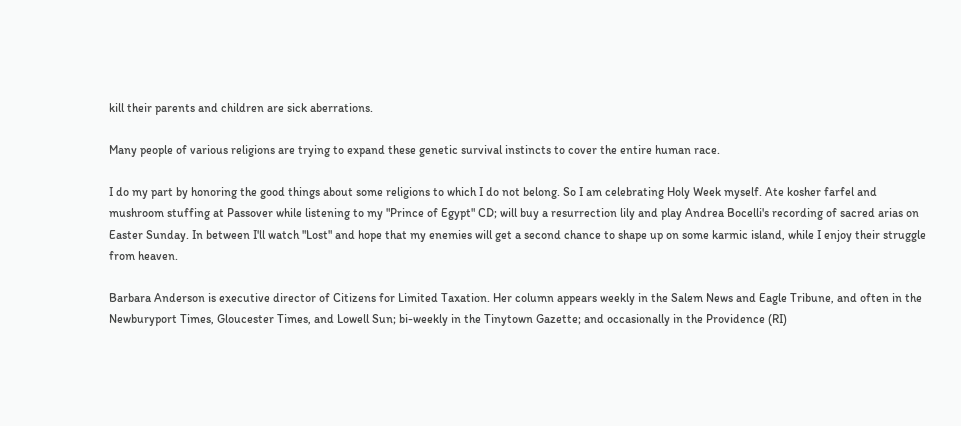kill their parents and children are sick aberrations.

Many people of various religions are trying to expand these genetic survival instincts to cover the entire human race.

I do my part by honoring the good things about some religions to which I do not belong. So I am celebrating Holy Week myself. Ate kosher farfel and mushroom stuffing at Passover while listening to my "Prince of Egypt" CD; will buy a resurrection lily and play Andrea Bocelli's recording of sacred arias on Easter Sunday. In between I'll watch "Lost" and hope that my enemies will get a second chance to shape up on some karmic island, while I enjoy their struggle from heaven.

Barbara Anderson is executive director of Citizens for Limited Taxation. Her column appears weekly in the Salem News and Eagle Tribune, and often in the Newburyport Times, Gloucester Times, and Lowell Sun; bi-weekly in the Tinytown Gazette; and occasionally in the Providence (RI)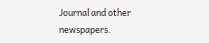Journal and other newspapers.